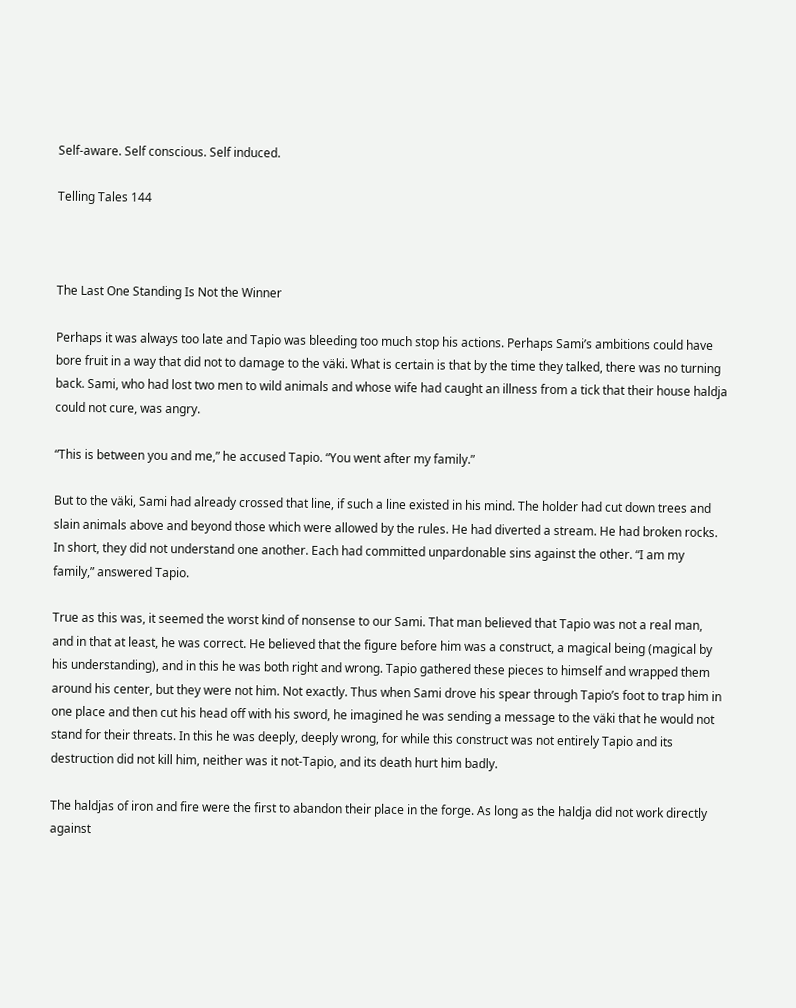Self-aware. Self conscious. Self induced.

Telling Tales 144



The Last One Standing Is Not the Winner

Perhaps it was always too late and Tapio was bleeding too much stop his actions. Perhaps Sami’s ambitions could have bore fruit in a way that did not to damage to the väki. What is certain is that by the time they talked, there was no turning back. Sami, who had lost two men to wild animals and whose wife had caught an illness from a tick that their house haldja could not cure, was angry.

“This is between you and me,” he accused Tapio. “You went after my family.”

But to the väki, Sami had already crossed that line, if such a line existed in his mind. The holder had cut down trees and slain animals above and beyond those which were allowed by the rules. He had diverted a stream. He had broken rocks. In short, they did not understand one another. Each had committed unpardonable sins against the other. “I am my family,” answered Tapio.

True as this was, it seemed the worst kind of nonsense to our Sami. That man believed that Tapio was not a real man, and in that at least, he was correct. He believed that the figure before him was a construct, a magical being (magical by his understanding), and in this he was both right and wrong. Tapio gathered these pieces to himself and wrapped them around his center, but they were not him. Not exactly. Thus when Sami drove his spear through Tapio’s foot to trap him in one place and then cut his head off with his sword, he imagined he was sending a message to the väki that he would not stand for their threats. In this he was deeply, deeply wrong, for while this construct was not entirely Tapio and its destruction did not kill him, neither was it not-Tapio, and its death hurt him badly.

The haldjas of iron and fire were the first to abandon their place in the forge. As long as the haldja did not work directly against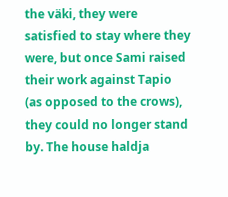the väki, they were satisfied to stay where they were, but once Sami raised their work against Tapio (as opposed to the crows), they could no longer stand by. The house haldja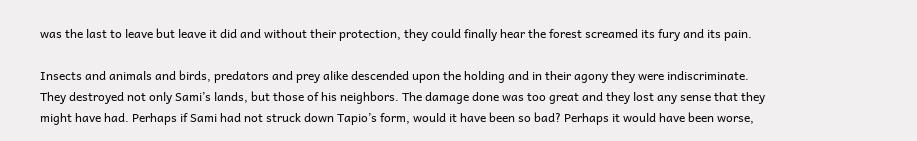was the last to leave but leave it did and without their protection, they could finally hear the forest screamed its fury and its pain.

Insects and animals and birds, predators and prey alike descended upon the holding and in their agony they were indiscriminate. They destroyed not only Sami’s lands, but those of his neighbors. The damage done was too great and they lost any sense that they might have had. Perhaps if Sami had not struck down Tapio’s form, would it have been so bad? Perhaps it would have been worse,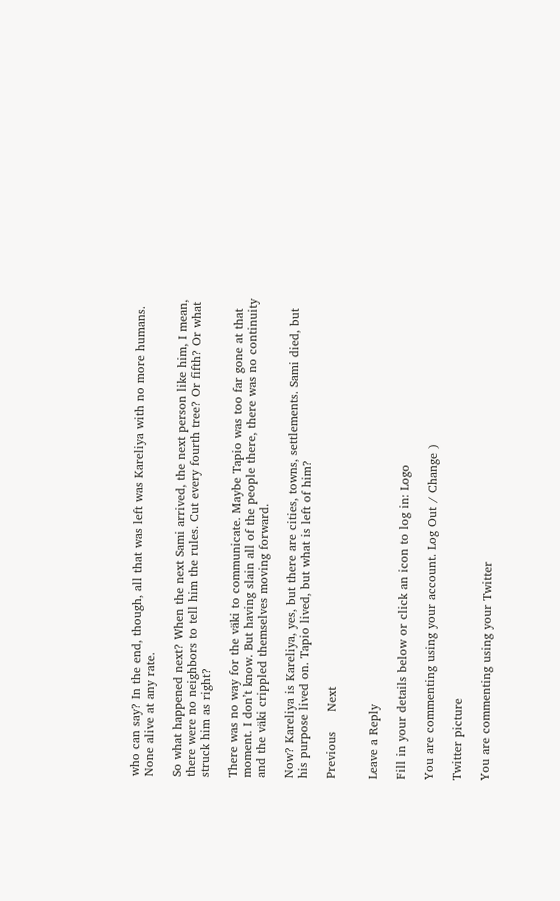who can say? In the end, though, all that was left was Kareliya with no more humans. None alive at any rate.

So what happened next? When the next Sami arrived, the next person like him, I mean, there were no neighbors to tell him the rules. Cut every fourth tree? Or fifth? Or what struck him as right?

There was no way for the väki to communicate. Maybe Tapio was too far gone at that moment. I don’t know. But having slain all of the people there, there was no continuity and the väki crippled themselves moving forward.

Now? Kareliya is Kareliya, yes, but there are cities, towns, settlements. Sami died, but his purpose lived on. Tapio lived, but what is left of him?

Previous     Next


Leave a Reply

Fill in your details below or click an icon to log in: Logo

You are commenting using your account. Log Out / Change )

Twitter picture

You are commenting using your Twitter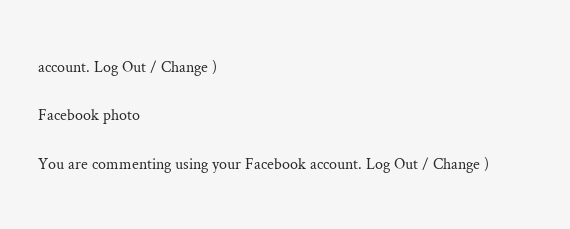account. Log Out / Change )

Facebook photo

You are commenting using your Facebook account. Log Out / Change )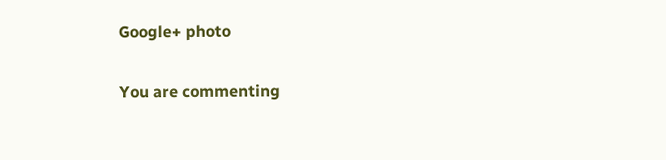Google+ photo

You are commenting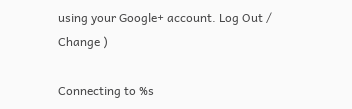using your Google+ account. Log Out / Change )

Connecting to %s